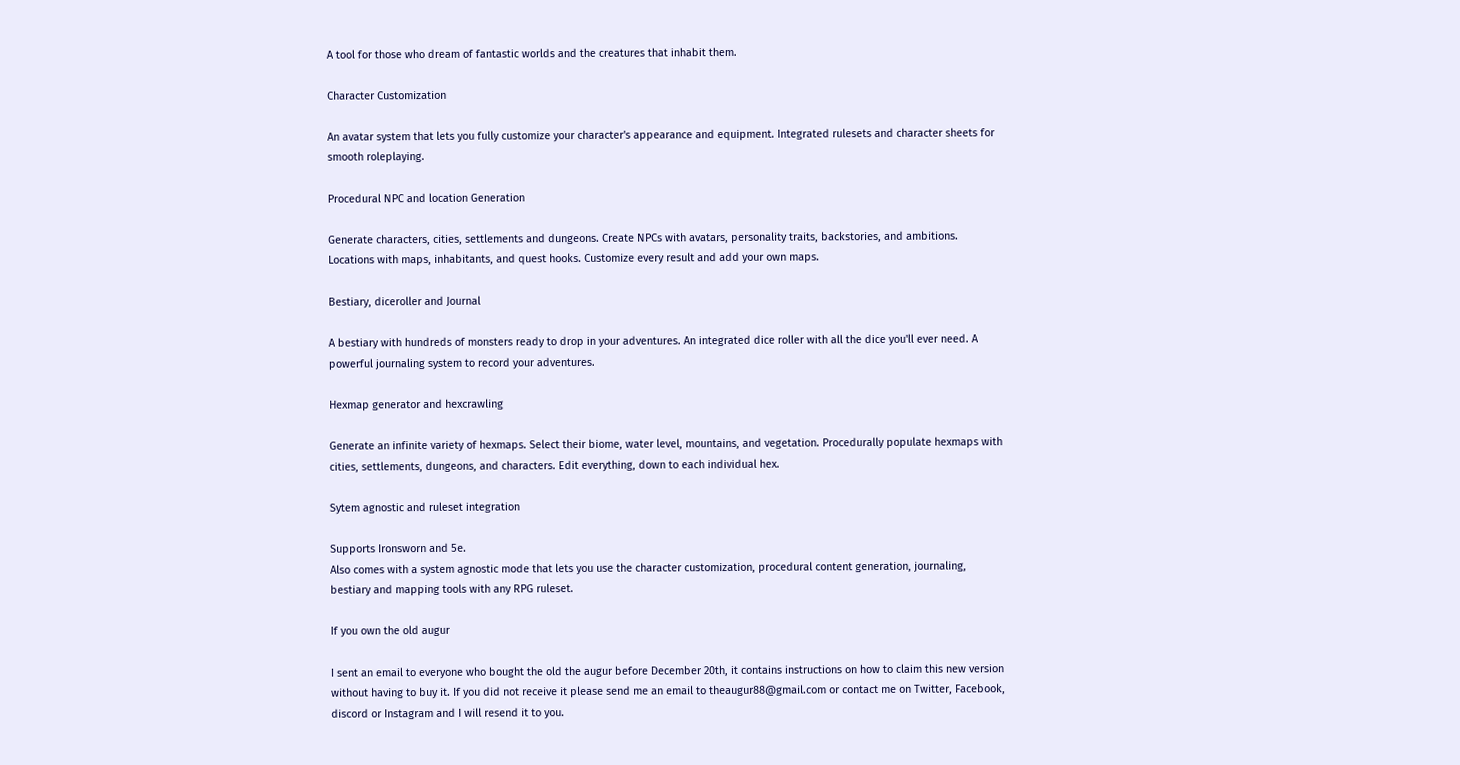A tool for those who dream of fantastic worlds and the creatures that inhabit them.

Character Customization

An avatar system that lets you fully customize your character's appearance and equipment. Integrated rulesets and character sheets for smooth roleplaying.

Procedural NPC and location Generation

Generate characters, cities, settlements and dungeons. Create NPCs with avatars, personality traits, backstories, and ambitions. Locations with maps, inhabitants, and quest hooks. Customize every result and add your own maps.

Bestiary, diceroller and Journal

A bestiary with hundreds of monsters ready to drop in your adventures. An integrated dice roller with all the dice you'll ever need. A powerful journaling system to record your adventures.

Hexmap generator and hexcrawling

Generate an infinite variety of hexmaps. Select their biome, water level, mountains, and vegetation. Procedurally populate hexmaps with cities, settlements, dungeons, and characters. Edit everything, down to each individual hex.

Sytem agnostic and ruleset integration

Supports Ironsworn and 5e.
Also comes with a system agnostic mode that lets you use the character customization, procedural content generation, journaling, bestiary and mapping tools with any RPG ruleset.

If you own the old augur

I sent an email to everyone who bought the old the augur before December 20th, it contains instructions on how to claim this new version without having to buy it. If you did not receive it please send me an email to theaugur88@gmail.com or contact me on Twitter, Facebook, discord or Instagram and I will resend it to you.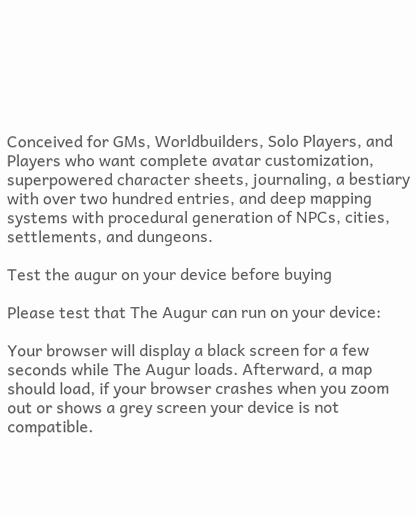Conceived for GMs, Worldbuilders, Solo Players, and Players who want complete avatar customization, superpowered character sheets, journaling, a bestiary with over two hundred entries, and deep mapping systems with procedural generation of NPCs, cities, settlements, and dungeons.

Test the augur on your device before buying

Please test that The Augur can run on your device:

Your browser will display a black screen for a few seconds while The Augur loads. Afterward, a map should load, if your browser crashes when you zoom out or shows a grey screen your device is not compatible.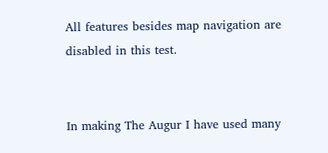All features besides map navigation are disabled in this test.


In making The Augur I have used many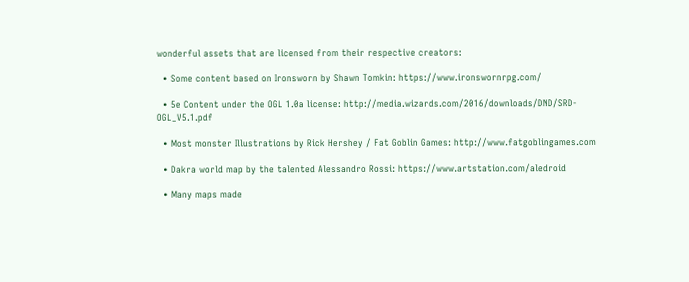wonderful assets that are licensed from their respective creators:

  • Some content based on Ironsworn by Shawn Tomkin: https://www.ironswornrpg.com/

  • 5e Content under the OGL 1.0a license: http://media.wizards.com/2016/downloads/DND/SRD-OGL_V5.1.pdf

  • Most monster Illustrations by Rick Hershey / Fat Goblin Games: http://www.fatgoblingames.com

  • Dakra world map by the talented Alessandro Rossi: https://www.artstation.com/aledroid

  • Many maps made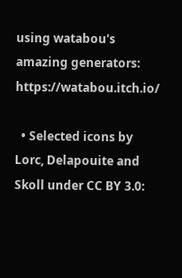using watabou's amazing generators: https://watabou.itch.io/

  • Selected icons by Lorc, Delapouite and Skoll under CC BY 3.0: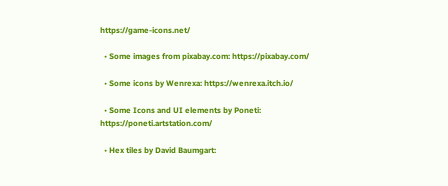https://game-icons.net/

  • Some images from pixabay.com: https://pixabay.com/

  • Some icons by Wenrexa: https://wenrexa.itch.io/

  • Some Icons and UI elements by Poneti: https://poneti.artstation.com/

  • Hex tiles by David Baumgart: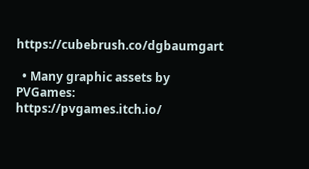https://cubebrush.co/dgbaumgart

  • Many graphic assets by PVGames: https://pvgames.itch.io/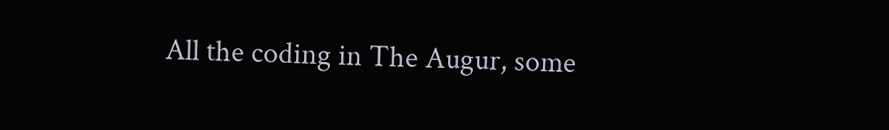All the coding in The Augur, some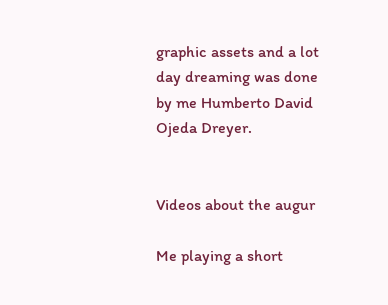graphic assets and a lot day dreaming was done by me Humberto David Ojeda Dreyer.


Videos about the augur

Me playing a short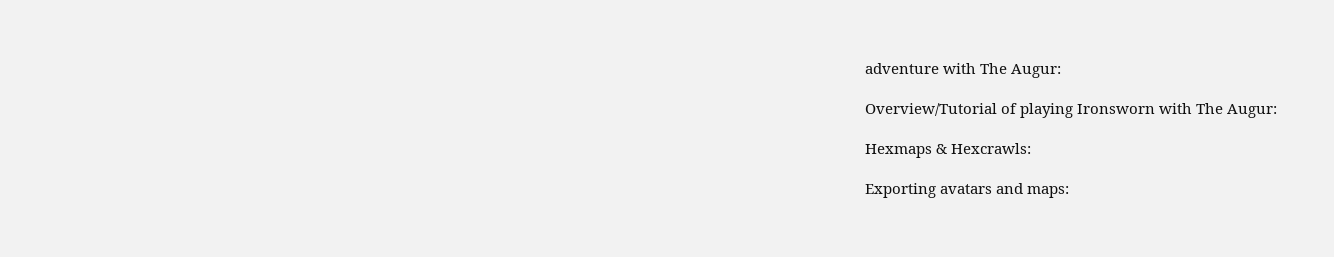adventure with The Augur:

Overview/Tutorial of playing Ironsworn with The Augur:

Hexmaps & Hexcrawls:

Exporting avatars and maps: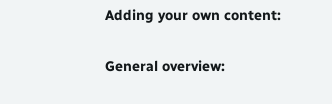Adding your own content:

General overview: